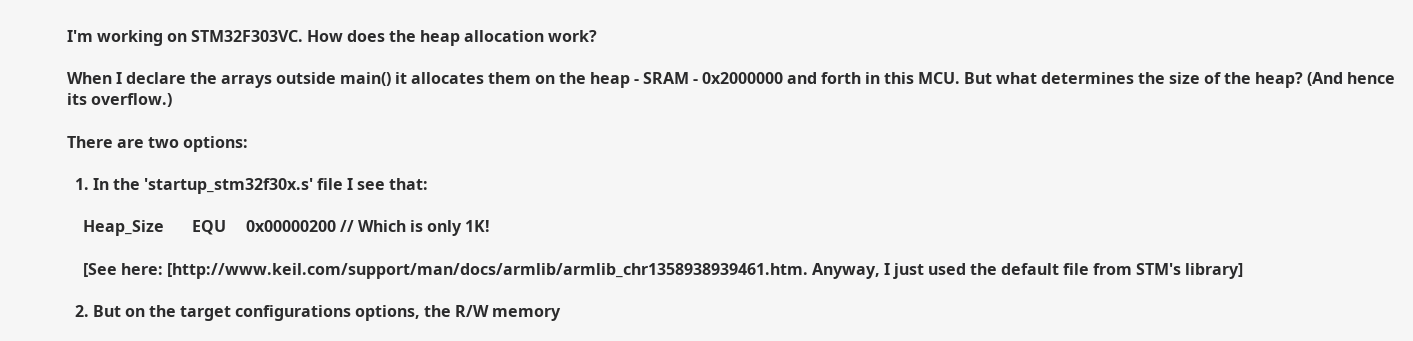I'm working on STM32F303VC. How does the heap allocation work?

When I declare the arrays outside main() it allocates them on the heap - SRAM - 0x2000000 and forth in this MCU. But what determines the size of the heap? (And hence its overflow.)

There are two options:

  1. In the 'startup_stm32f30x.s' file I see that:

    Heap_Size       EQU     0x00000200 // Which is only 1K!

    [See here: [http://www.keil.com/support/man/docs/armlib/armlib_chr1358938939461.htm. Anyway, I just used the default file from STM's library]

  2. But on the target configurations options, the R/W memory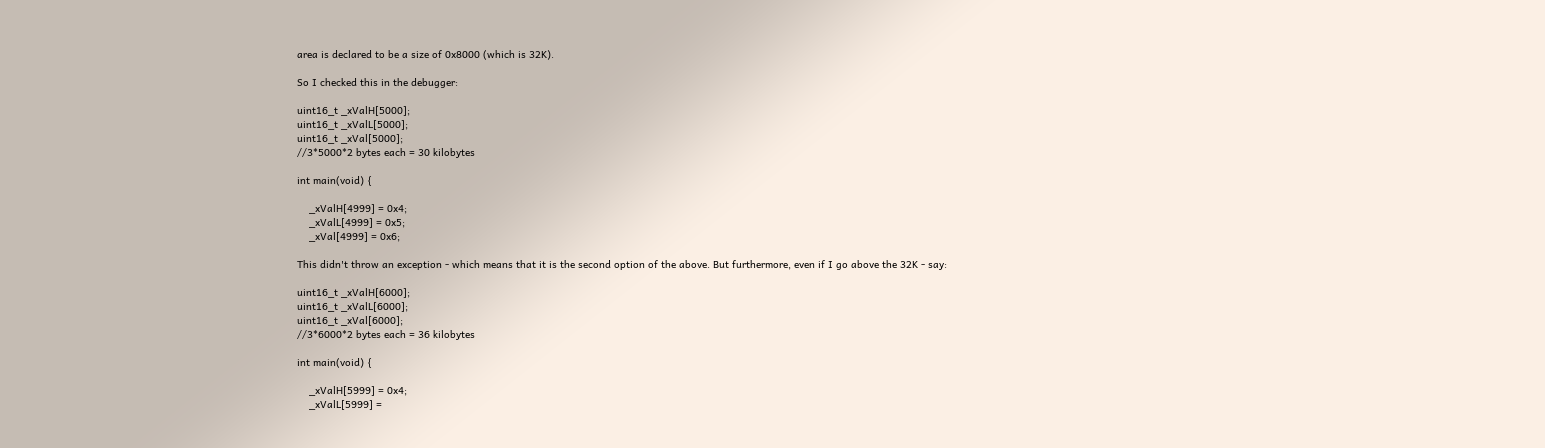area is declared to be a size of 0x8000 (which is 32K).

So I checked this in the debugger:

uint16_t _xValH[5000];
uint16_t _xValL[5000];
uint16_t _xVal[5000];
//3*5000*2 bytes each = 30 kilobytes

int main(void) {

    _xValH[4999] = 0x4;
    _xValL[4999] = 0x5;
    _xVal[4999] = 0x6;

This didn't throw an exception - which means that it is the second option of the above. But furthermore, even if I go above the 32K - say:

uint16_t _xValH[6000];
uint16_t _xValL[6000];
uint16_t _xVal[6000];
//3*6000*2 bytes each = 36 kilobytes

int main(void) {

    _xValH[5999] = 0x4;
    _xValL[5999] =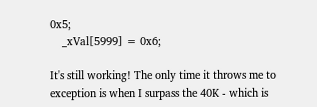0x5;
    _xVal[5999] = 0x6;

It's still working! The only time it throws me to exception is when I surpass the 40K - which is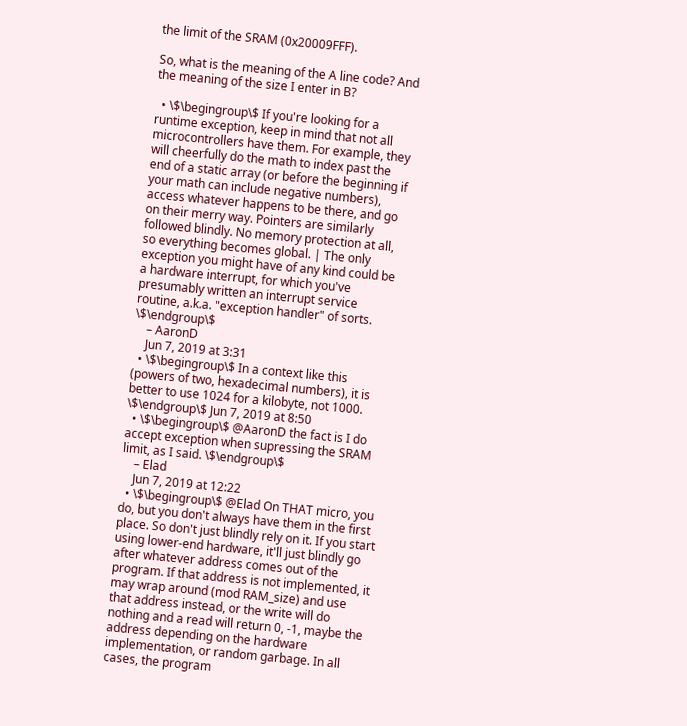the limit of the SRAM (0x20009FFF).

So, what is the meaning of the A line code? And the meaning of the size I enter in B?

  • \$\begingroup\$ If you're looking for a runtime exception, keep in mind that not all microcontrollers have them. For example, they will cheerfully do the math to index past the end of a static array (or before the beginning if your math can include negative numbers), access whatever happens to be there, and go on their merry way. Pointers are similarly followed blindly. No memory protection at all, so everything becomes global. | The only exception you might have of any kind could be a hardware interrupt, for which you've presumably written an interrupt service routine, a.k.a. "exception handler" of sorts. \$\endgroup\$
    – AaronD
    Jun 7, 2019 at 3:31
  • \$\begingroup\$ In a context like this (powers of two, hexadecimal numbers), it is better to use 1024 for a kilobyte, not 1000. \$\endgroup\$ Jun 7, 2019 at 8:50
  • \$\begingroup\$ @AaronD the fact is I do accept exception when supressing the SRAM limit, as I said. \$\endgroup\$
    – Elad
    Jun 7, 2019 at 12:22
  • \$\begingroup\$ @Elad On THAT micro, you do, but you don't always have them in the first place. So don't just blindly rely on it. If you start using lower-end hardware, it'll just blindly go after whatever address comes out of the program. If that address is not implemented, it may wrap around (mod RAM_size) and use that address instead, or the write will do nothing and a read will return 0, -1, maybe the address depending on the hardware implementation, or random garbage. In all cases, the program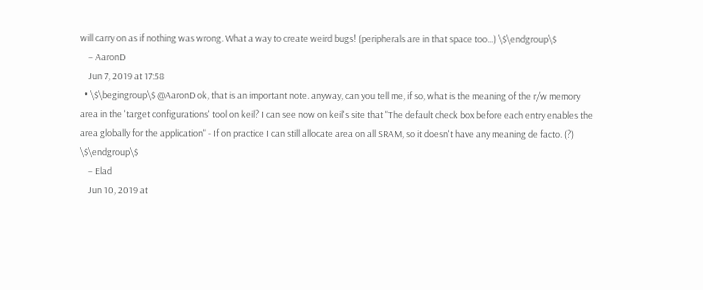will carry on as if nothing was wrong. What a way to create weird bugs! (peripherals are in that space too...) \$\endgroup\$
    – AaronD
    Jun 7, 2019 at 17:58
  • \$\begingroup\$ @AaronD ok, that is an important note. anyway, can you tell me, if so, what is the meaning of the r/w memory area in the 'target configurations' tool on keil? I can see now on keil's site that "The default check box before each entry enables the area globally for the application" - If on practice I can still allocate area on all SRAM, so it doesn't have any meaning de facto. (?) \$\endgroup\$
    – Elad
    Jun 10, 2019 at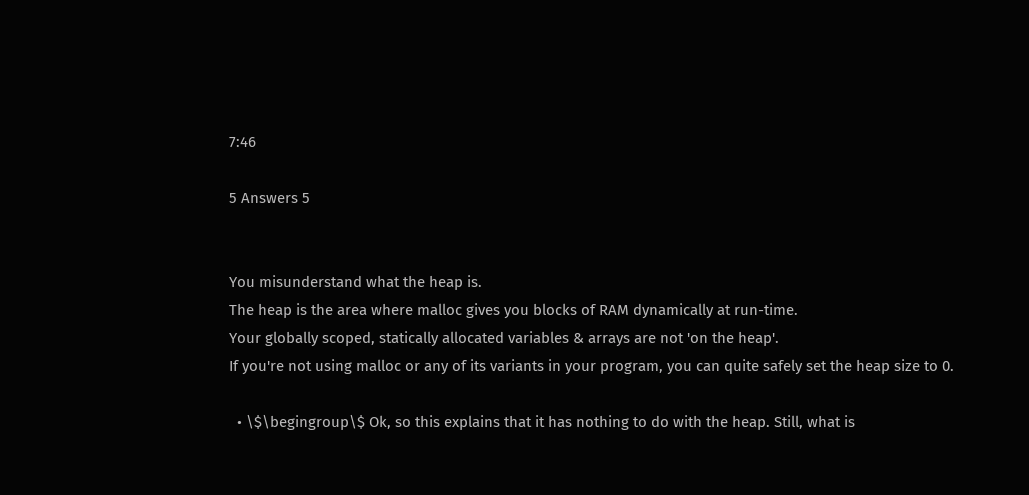7:46

5 Answers 5


You misunderstand what the heap is.
The heap is the area where malloc gives you blocks of RAM dynamically at run-time.
Your globally scoped, statically allocated variables & arrays are not 'on the heap'.
If you're not using malloc or any of its variants in your program, you can quite safely set the heap size to 0.

  • \$\begingroup\$ Ok, so this explains that it has nothing to do with the heap. Still, what is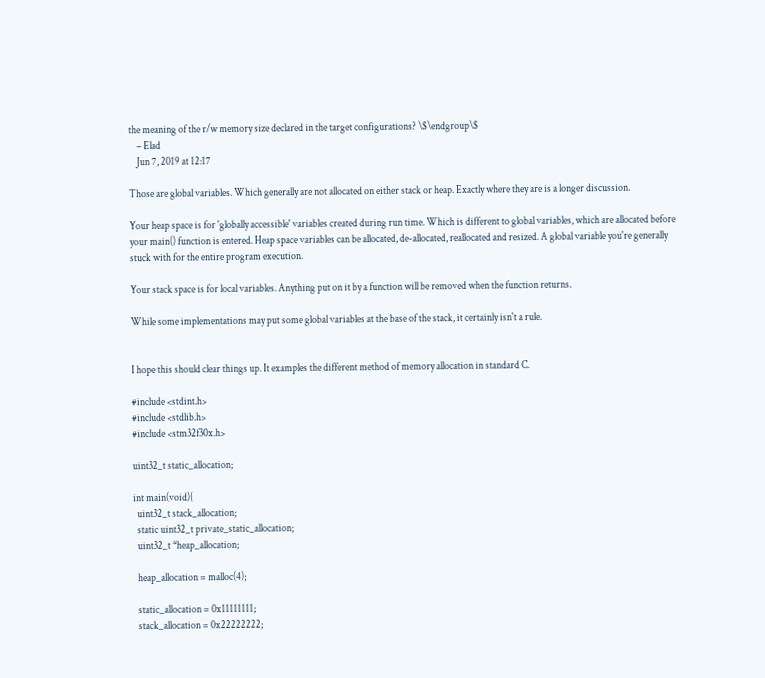the meaning of the r/w memory size declared in the target configurations? \$\endgroup\$
    – Elad
    Jun 7, 2019 at 12:17

Those are global variables. Which generally are not allocated on either stack or heap. Exactly where they are is a longer discussion.

Your heap space is for 'globally accessible' variables created during run time. Which is different to global variables, which are allocated before your main() function is entered. Heap space variables can be allocated, de-allocated, reallocated and resized. A global variable you're generally stuck with for the entire program execution.

Your stack space is for local variables. Anything put on it by a function will be removed when the function returns.

While some implementations may put some global variables at the base of the stack, it certainly isn't a rule.


I hope this should clear things up. It examples the different method of memory allocation in standard C.

#include <stdint.h>
#include <stdlib.h>
#include <stm32f30x.h>

uint32_t static_allocation;

int main(void){
  uint32_t stack_allocation;
  static uint32_t private_static_allocation;
  uint32_t *heap_allocation;

  heap_allocation = malloc(4);

  static_allocation = 0x11111111;
  stack_allocation = 0x22222222;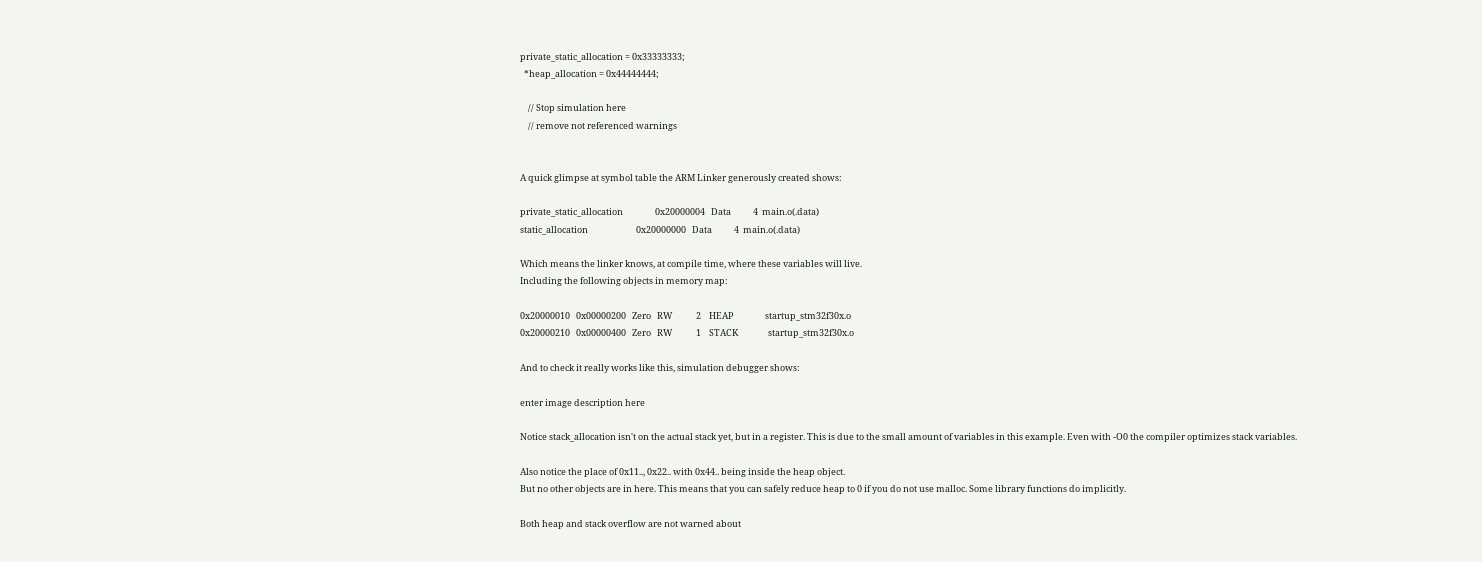private_static_allocation = 0x33333333;
  *heap_allocation = 0x44444444;

    // Stop simulation here
    // remove not referenced warnings


A quick glimpse at symbol table the ARM Linker generously created shows:

private_static_allocation                0x20000004   Data           4  main.o(.data)
static_allocation                        0x20000000   Data           4  main.o(.data)

Which means the linker knows, at compile time, where these variables will live.
Including the following objects in memory map:

0x20000010   0x00000200   Zero   RW            2    HEAP                startup_stm32f30x.o
0x20000210   0x00000400   Zero   RW            1    STACK               startup_stm32f30x.o

And to check it really works like this, simulation debugger shows:

enter image description here

Notice stack_allocation isn't on the actual stack yet, but in a register. This is due to the small amount of variables in this example. Even with -O0 the compiler optimizes stack variables.

Also notice the place of 0x11.., 0x22.. with 0x44.. being inside the heap object.
But no other objects are in here. This means that you can safely reduce heap to 0 if you do not use malloc. Some library functions do implicitly.

Both heap and stack overflow are not warned about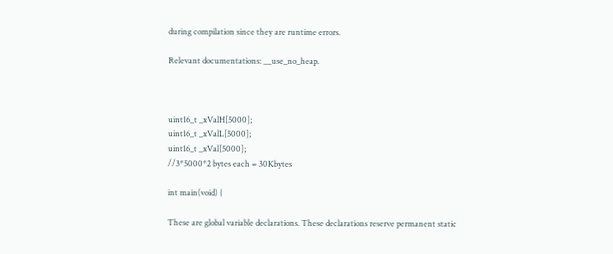during compilation since they are runtime errors.

Relevant documentations: __use_no_heap.



uint16_t _xValH[5000];
uint16_t _xValL[5000];
uint16_t _xVal[5000];
//3*5000*2 bytes each = 30Kbytes

int main(void) {

These are global variable declarations. These declarations reserve permanent static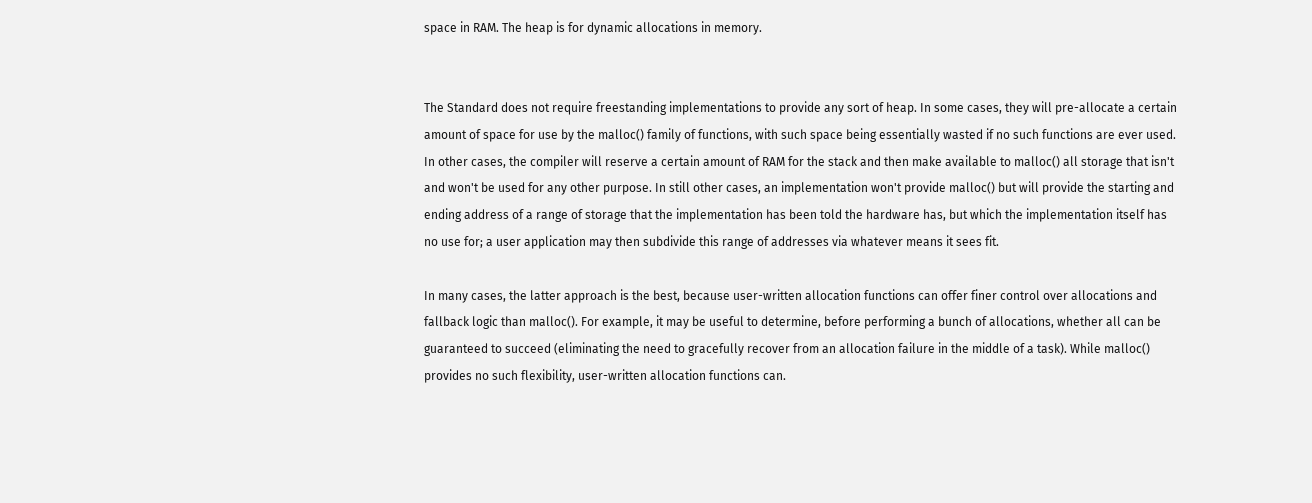space in RAM. The heap is for dynamic allocations in memory.


The Standard does not require freestanding implementations to provide any sort of heap. In some cases, they will pre-allocate a certain amount of space for use by the malloc() family of functions, with such space being essentially wasted if no such functions are ever used. In other cases, the compiler will reserve a certain amount of RAM for the stack and then make available to malloc() all storage that isn't and won't be used for any other purpose. In still other cases, an implementation won't provide malloc() but will provide the starting and ending address of a range of storage that the implementation has been told the hardware has, but which the implementation itself has no use for; a user application may then subdivide this range of addresses via whatever means it sees fit.

In many cases, the latter approach is the best, because user-written allocation functions can offer finer control over allocations and fallback logic than malloc(). For example, it may be useful to determine, before performing a bunch of allocations, whether all can be guaranteed to succeed (eliminating the need to gracefully recover from an allocation failure in the middle of a task). While malloc() provides no such flexibility, user-written allocation functions can.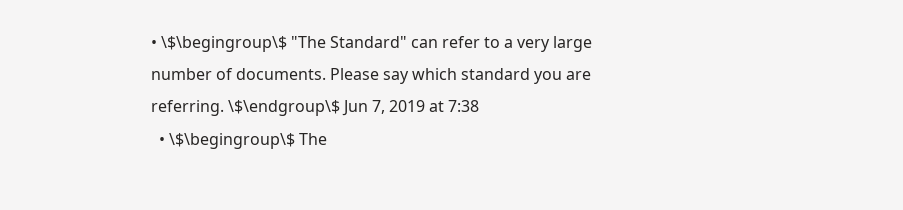• \$\begingroup\$ "The Standard" can refer to a very large number of documents. Please say which standard you are referring. \$\endgroup\$ Jun 7, 2019 at 7:38
  • \$\begingroup\$ The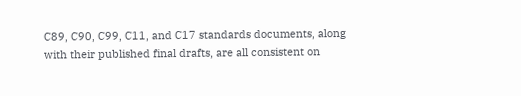C89, C90, C99, C11, and C17 standards documents, along with their published final drafts, are all consistent on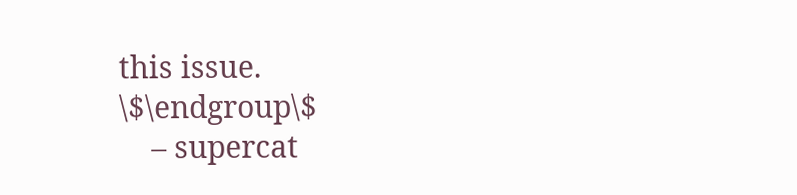this issue. \$\endgroup\$
    – supercat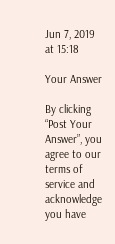Jun 7, 2019 at 15:18

Your Answer

By clicking “Post Your Answer”, you agree to our terms of service and acknowledge you have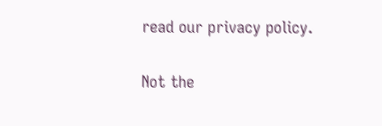read our privacy policy.

Not the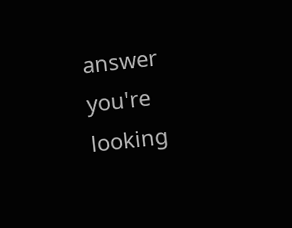answer you're looking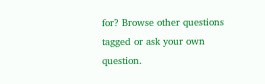for? Browse other questions tagged or ask your own question.